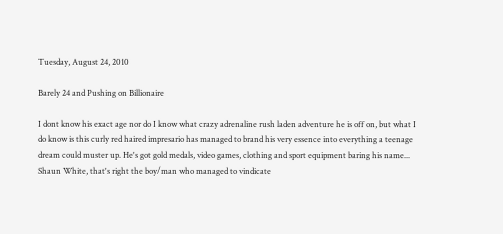Tuesday, August 24, 2010

Barely 24 and Pushing on Billionaire

I dont know his exact age nor do I know what crazy adrenaline rush laden adventure he is off on, but what I do know is this curly red haired impresario has managed to brand his very essence into everything a teenage dream could muster up. He's got gold medals, video games, clothing and sport equipment baring his name... Shaun White, that's right the boy/man who managed to vindicate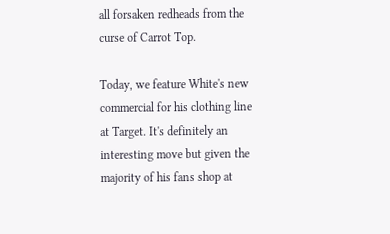all forsaken redheads from the curse of Carrot Top.

Today, we feature White's new commercial for his clothing line at Target. It's definitely an interesting move but given the majority of his fans shop at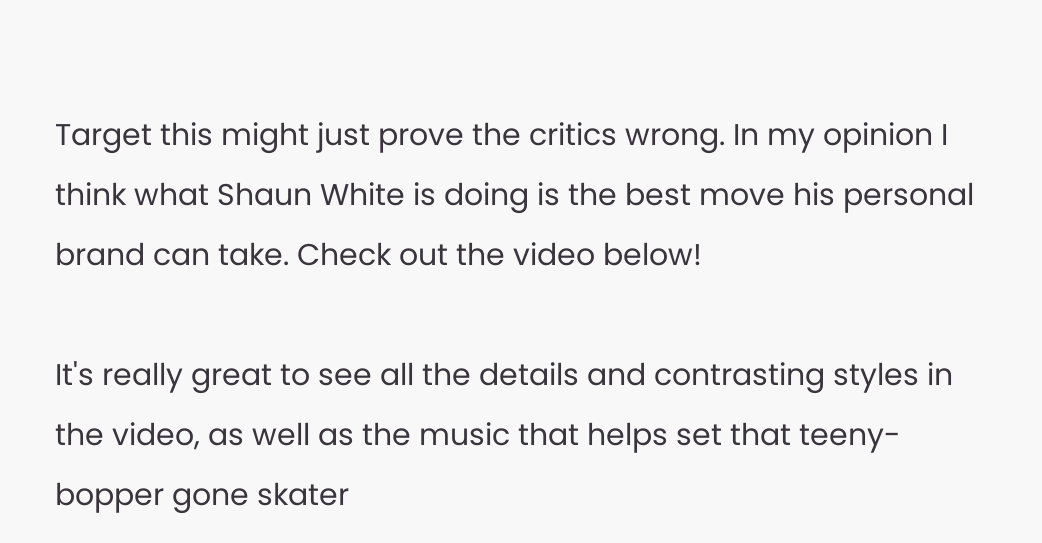Target this might just prove the critics wrong. In my opinion I think what Shaun White is doing is the best move his personal brand can take. Check out the video below!

It's really great to see all the details and contrasting styles in the video, as well as the music that helps set that teeny-bopper gone skater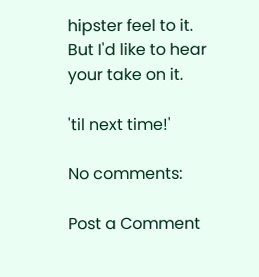hipster feel to it. But I'd like to hear your take on it.

'til next time!'

No comments:

Post a Comment